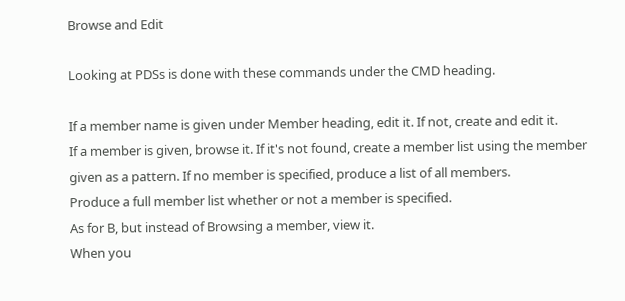Browse and Edit

Looking at PDSs is done with these commands under the CMD heading.

If a member name is given under Member heading, edit it. If not, create and edit it.
If a member is given, browse it. If it's not found, create a member list using the member given as a pattern. If no member is specified, produce a list of all members.
Produce a full member list whether or not a member is specified.
As for B, but instead of Browsing a member, view it.
When you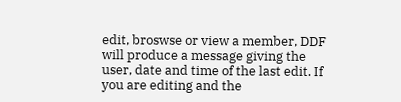edit, broswse or view a member, DDF will produce a message giving the user, date and time of the last edit. If you are editing and the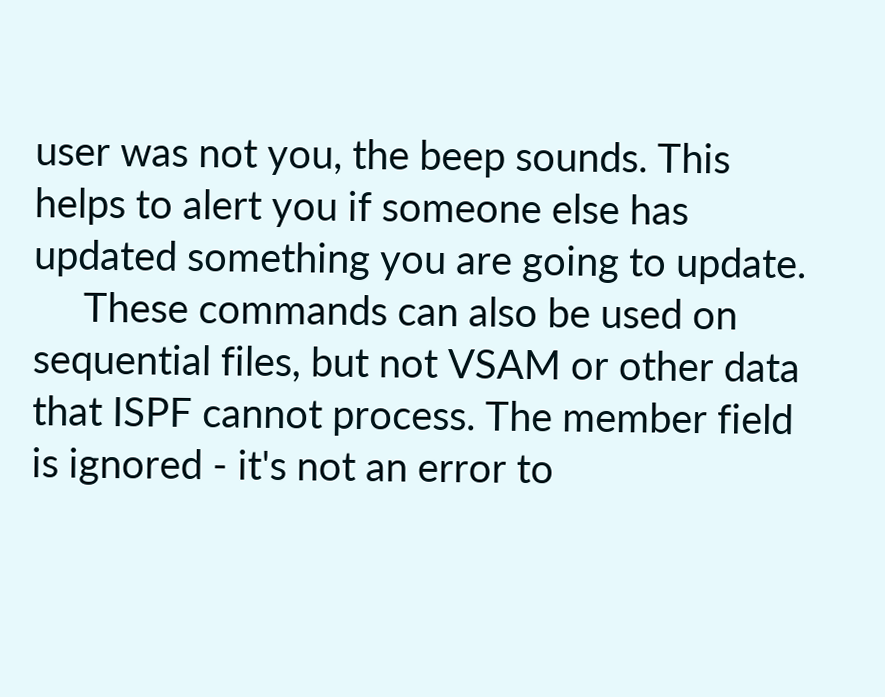user was not you, the beep sounds. This helps to alert you if someone else has updated something you are going to update.
     These commands can also be used on sequential files, but not VSAM or other data that ISPF cannot process. The member field is ignored - it's not an error to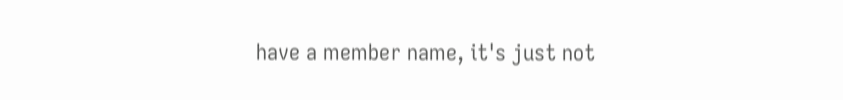have a member name, it's just not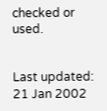checked or used.


Last updated: 21 Jan 2002